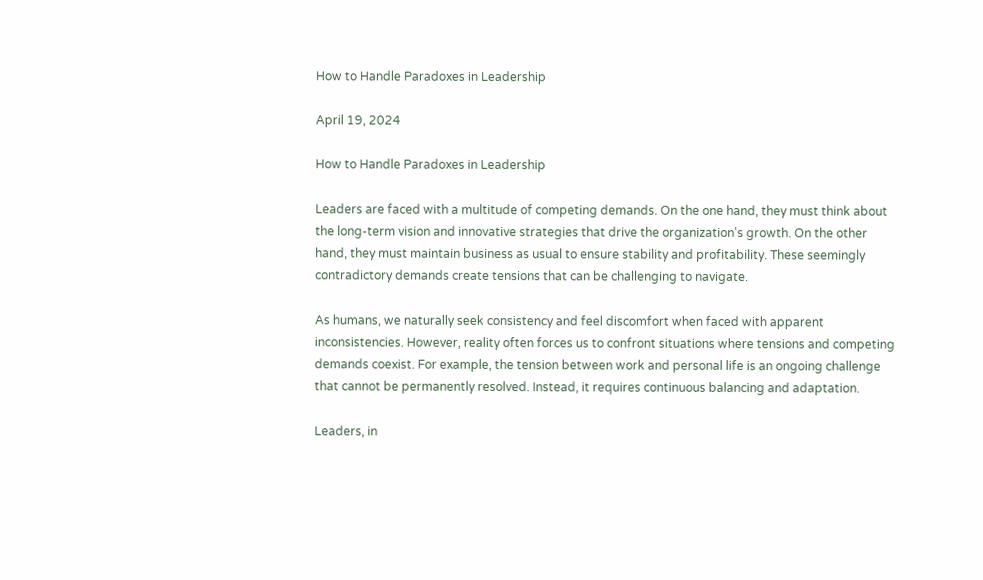How to Handle Paradoxes in Leadership

April 19, 2024

How to Handle Paradoxes in Leadership

Leaders are faced with a multitude of competing demands. On the one hand, they must think about the long-term vision and innovative strategies that drive the organization's growth. On the other hand, they must maintain business as usual to ensure stability and profitability. These seemingly contradictory demands create tensions that can be challenging to navigate.

As humans, we naturally seek consistency and feel discomfort when faced with apparent inconsistencies. However, reality often forces us to confront situations where tensions and competing demands coexist. For example, the tension between work and personal life is an ongoing challenge that cannot be permanently resolved. Instead, it requires continuous balancing and adaptation.

Leaders, in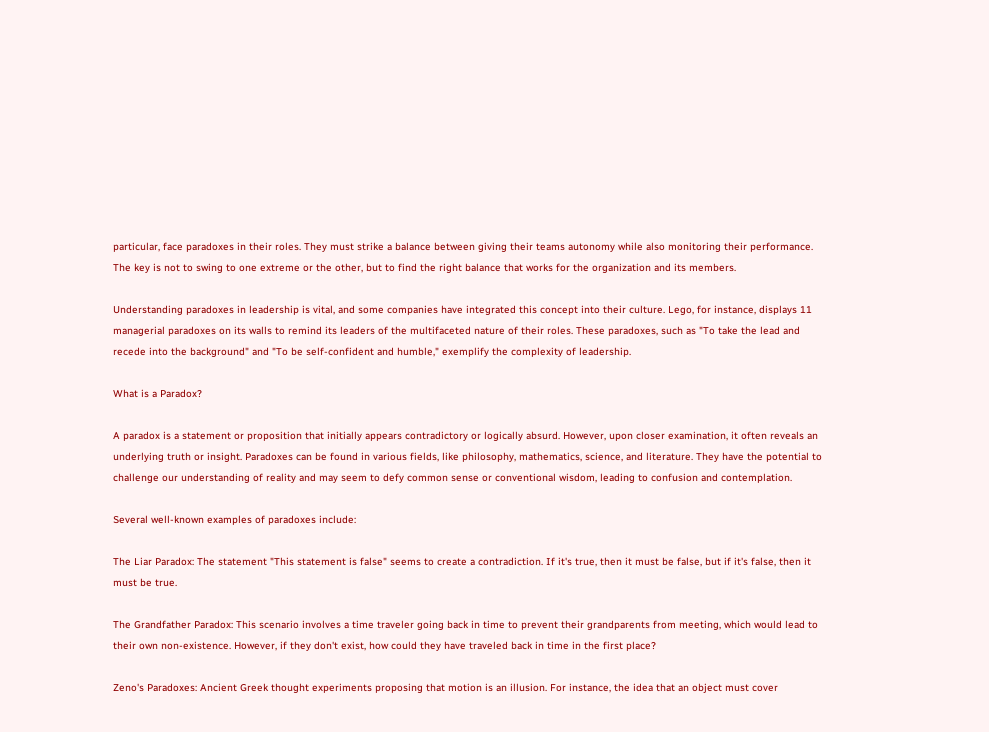particular, face paradoxes in their roles. They must strike a balance between giving their teams autonomy while also monitoring their performance. The key is not to swing to one extreme or the other, but to find the right balance that works for the organization and its members.

Understanding paradoxes in leadership is vital, and some companies have integrated this concept into their culture. Lego, for instance, displays 11 managerial paradoxes on its walls to remind its leaders of the multifaceted nature of their roles. These paradoxes, such as "To take the lead and recede into the background" and "To be self-confident and humble," exemplify the complexity of leadership.

What is a Paradox?

A paradox is a statement or proposition that initially appears contradictory or logically absurd. However, upon closer examination, it often reveals an underlying truth or insight. Paradoxes can be found in various fields, like philosophy, mathematics, science, and literature. They have the potential to challenge our understanding of reality and may seem to defy common sense or conventional wisdom, leading to confusion and contemplation.

Several well-known examples of paradoxes include:

The Liar Paradox: The statement "This statement is false" seems to create a contradiction. If it's true, then it must be false, but if it's false, then it must be true.

The Grandfather Paradox: This scenario involves a time traveler going back in time to prevent their grandparents from meeting, which would lead to their own non-existence. However, if they don't exist, how could they have traveled back in time in the first place?

Zeno's Paradoxes: Ancient Greek thought experiments proposing that motion is an illusion. For instance, the idea that an object must cover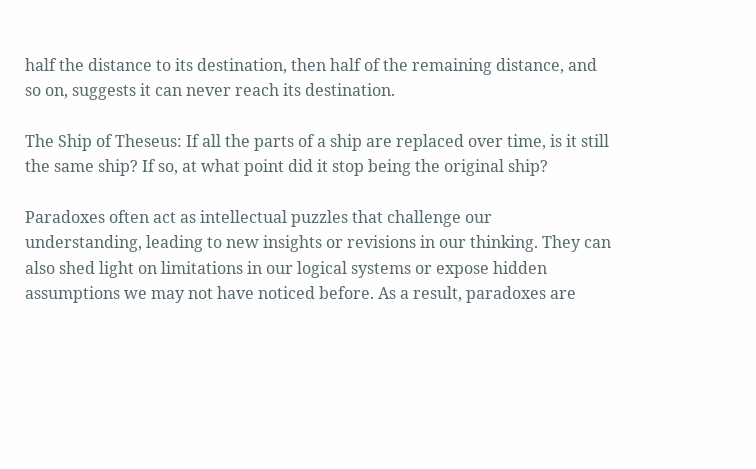half the distance to its destination, then half of the remaining distance, and so on, suggests it can never reach its destination.

The Ship of Theseus: If all the parts of a ship are replaced over time, is it still the same ship? If so, at what point did it stop being the original ship?

Paradoxes often act as intellectual puzzles that challenge our understanding, leading to new insights or revisions in our thinking. They can also shed light on limitations in our logical systems or expose hidden assumptions we may not have noticed before. As a result, paradoxes are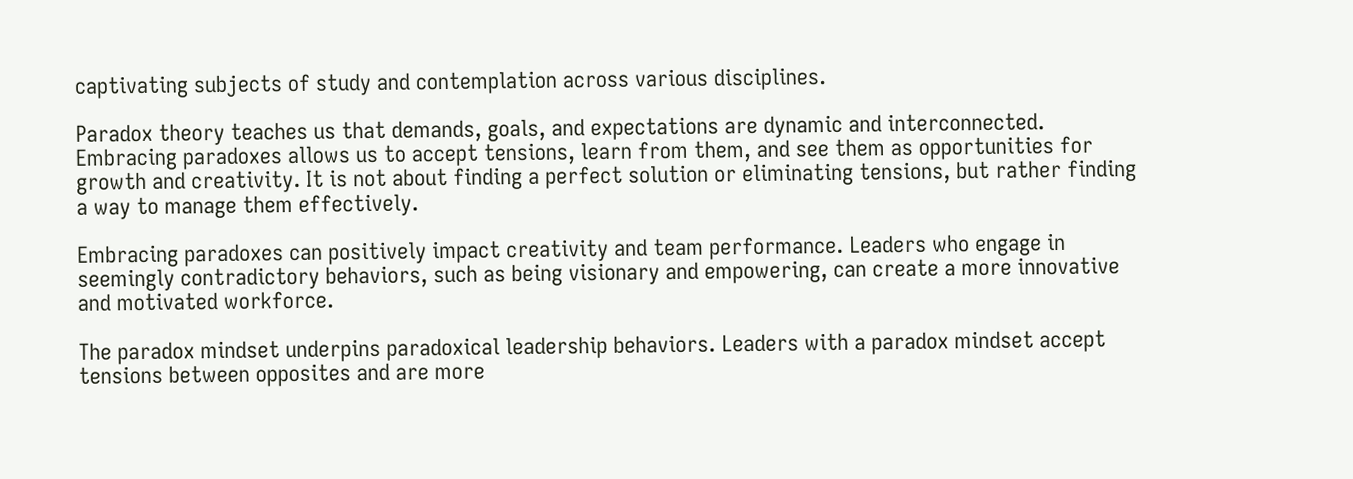captivating subjects of study and contemplation across various disciplines.

Paradox theory teaches us that demands, goals, and expectations are dynamic and interconnected. Embracing paradoxes allows us to accept tensions, learn from them, and see them as opportunities for growth and creativity. It is not about finding a perfect solution or eliminating tensions, but rather finding a way to manage them effectively.

Embracing paradoxes can positively impact creativity and team performance. Leaders who engage in seemingly contradictory behaviors, such as being visionary and empowering, can create a more innovative and motivated workforce.

The paradox mindset underpins paradoxical leadership behaviors. Leaders with a paradox mindset accept tensions between opposites and are more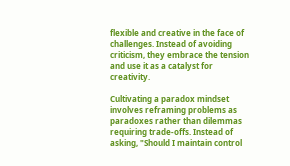flexible and creative in the face of challenges. Instead of avoiding criticism, they embrace the tension and use it as a catalyst for creativity.

Cultivating a paradox mindset involves reframing problems as paradoxes rather than dilemmas requiring trade-offs. Instead of asking, "Should I maintain control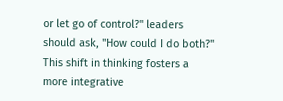or let go of control?" leaders should ask, "How could I do both?" This shift in thinking fosters a more integrative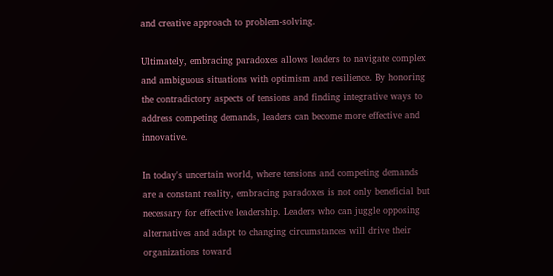and creative approach to problem-solving.

Ultimately, embracing paradoxes allows leaders to navigate complex and ambiguous situations with optimism and resilience. By honoring the contradictory aspects of tensions and finding integrative ways to address competing demands, leaders can become more effective and innovative.

In today's uncertain world, where tensions and competing demands are a constant reality, embracing paradoxes is not only beneficial but necessary for effective leadership. Leaders who can juggle opposing alternatives and adapt to changing circumstances will drive their organizations toward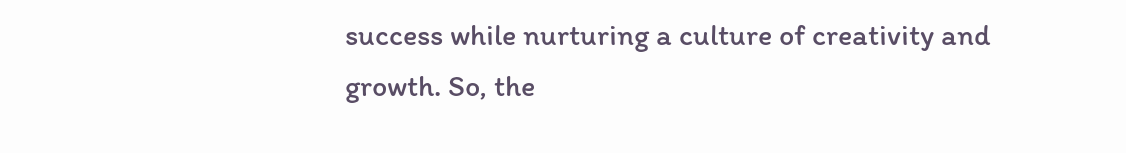success while nurturing a culture of creativity and growth. So, the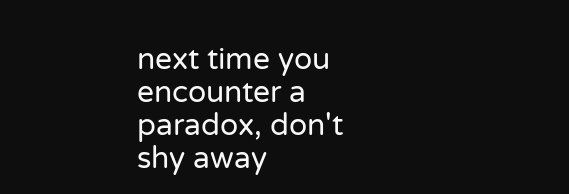next time you encounter a paradox, don't shy away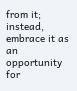from it; instead, embrace it as an opportunity for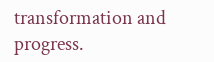transformation and progress.